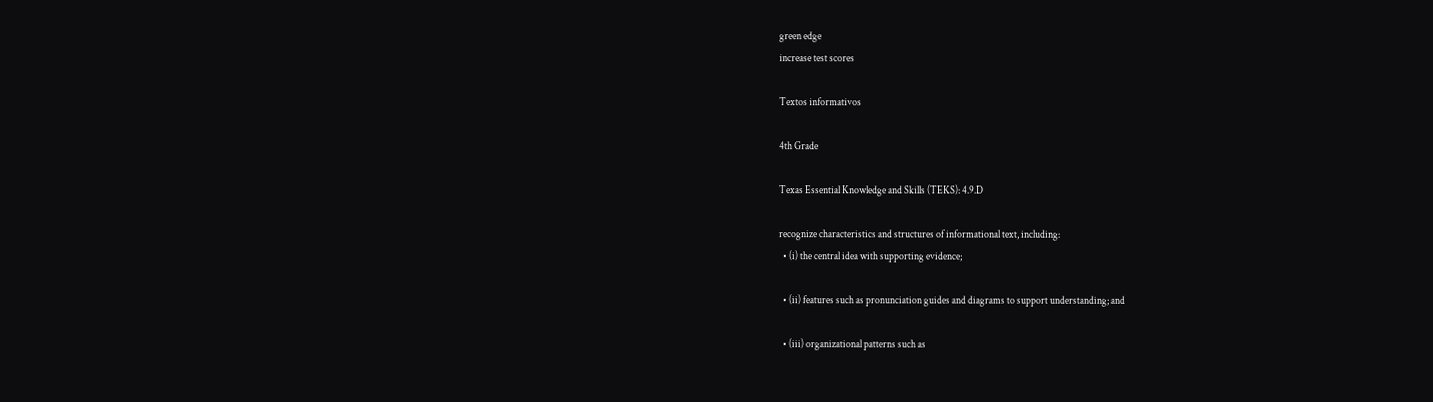green edge
increase test scores

Textos informativos

4th Grade

Texas Essential Knowledge and Skills (TEKS): 4.9.D

recognize characteristics and structures of informational text, including:
  • (i) the central idea with supporting evidence;

  • (ii) features such as pronunciation guides and diagrams to support understanding; and

  • (iii) organizational patterns such as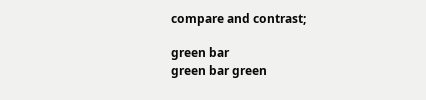compare and contrast;

green bar
green bar green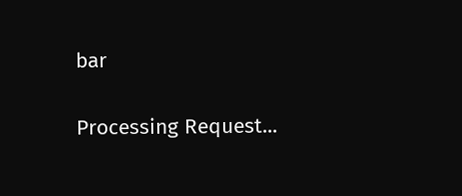bar

Processing Request...